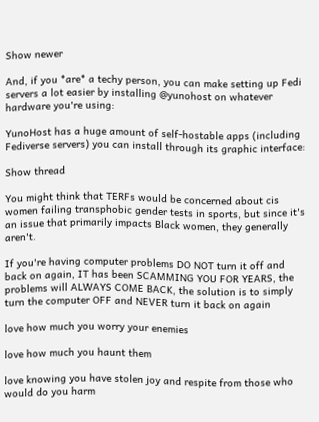Show newer

And, if you *are* a techy person, you can make setting up Fedi servers a lot easier by installing @yunohost on whatever hardware you're using:

YunoHost has a huge amount of self-hostable apps (including Fediverse servers) you can install through its graphic interface:

Show thread

You might think that TERFs would be concerned about cis women failing transphobic gender tests in sports, but since it's an issue that primarily impacts Black women, they generally aren't.

If you're having computer problems DO NOT turn it off and back on again, IT has been SCAMMING YOU FOR YEARS, the problems will ALWAYS COME BACK, the solution is to simply turn the computer OFF and NEVER turn it back on again

love how much you worry your enemies

love how much you haunt them

love knowing you have stolen joy and respite from those who would do you harm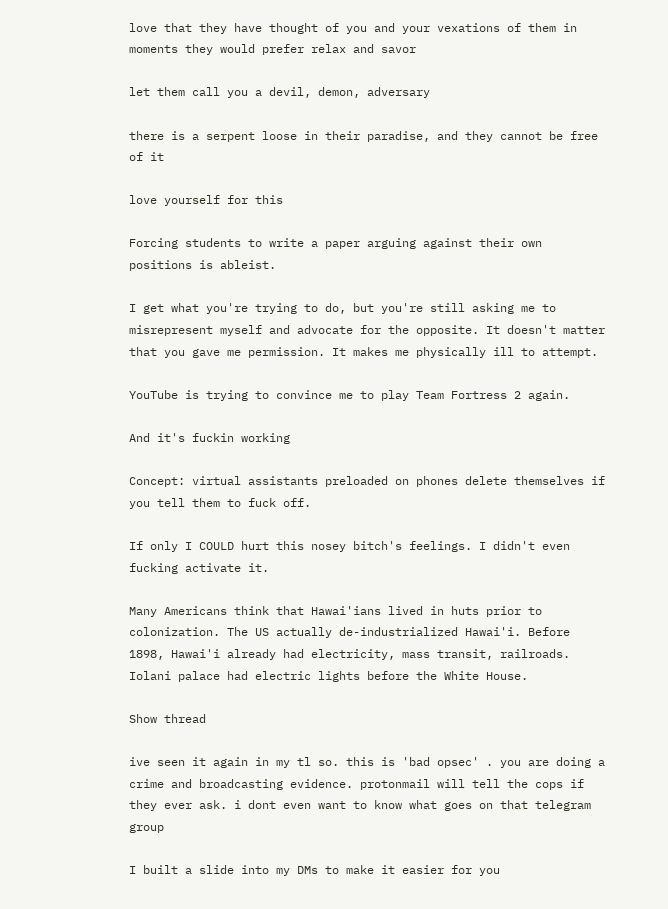love that they have thought of you and your vexations of them in moments they would prefer relax and savor

let them call you a devil, demon, adversary

there is a serpent loose in their paradise, and they cannot be free of it

love yourself for this

Forcing students to write a paper arguing against their own positions is ableist.

I get what you're trying to do, but you're still asking me to misrepresent myself and advocate for the opposite. It doesn't matter that you gave me permission. It makes me physically ill to attempt.

YouTube is trying to convince me to play Team Fortress 2 again.

And it's fuckin working

Concept: virtual assistants preloaded on phones delete themselves if you tell them to fuck off.

If only I COULD hurt this nosey bitch's feelings. I didn't even fucking activate it.

Many Americans think that Hawai'ians lived in huts prior to colonization. The US actually de-industrialized Hawai'i. Before 1898, Hawai'i already had electricity, mass transit, railroads. Iolani palace had electric lights before the White House.

Show thread

ive seen it again in my tl so. this is 'bad opsec' . you are doing a crime and broadcasting evidence. protonmail will tell the cops if they ever ask. i dont even want to know what goes on that telegram group

I built a slide into my DMs to make it easier for you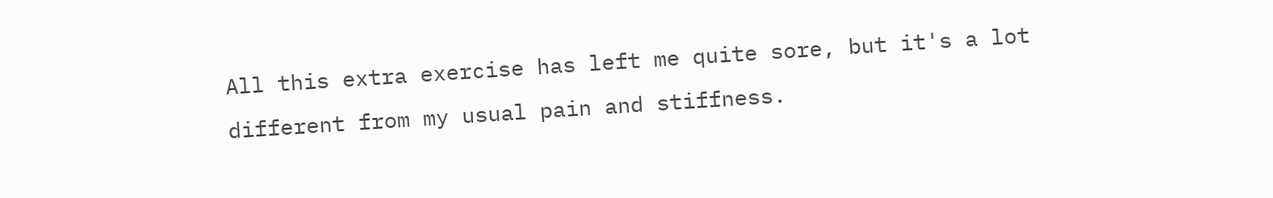All this extra exercise has left me quite sore, but it's a lot different from my usual pain and stiffness.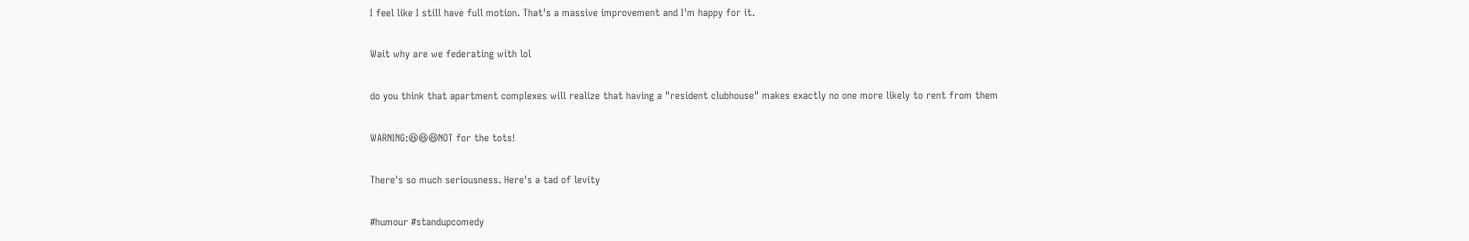I feel like I still have full motion. That's a massive improvement and I'm happy for it.

Wait why are we federating with lol

do you think that apartment complexes will realize that having a "resident clubhouse" makes exactly no one more likely to rent from them

WARNING:😆😆😆NOT for the tots!

There's so much seriousness. Here's a tad of levity

#humour #standupcomedy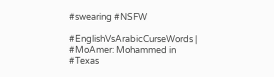#swearing #NSFW

#EnglishVsArabicCurseWords | #MoAmer: Mohammed in #Texas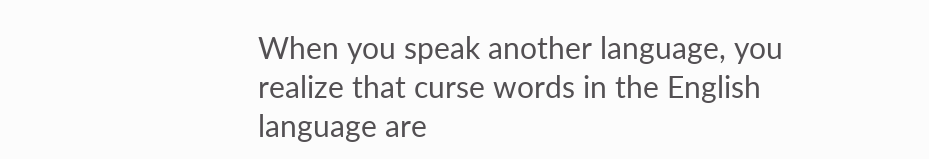When you speak another language, you realize that curse words in the English language are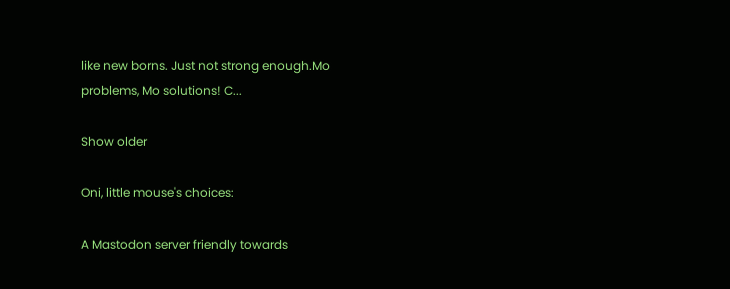like new borns. Just not strong enough.Mo problems, Mo solutions! C...

Show older

Oni, little mouse's choices:

A Mastodon server friendly towards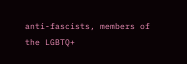anti-fascists, members of the LGBTQ+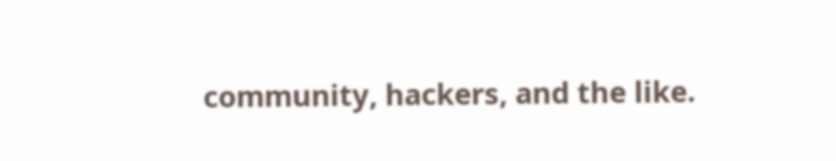community, hackers, and the like.